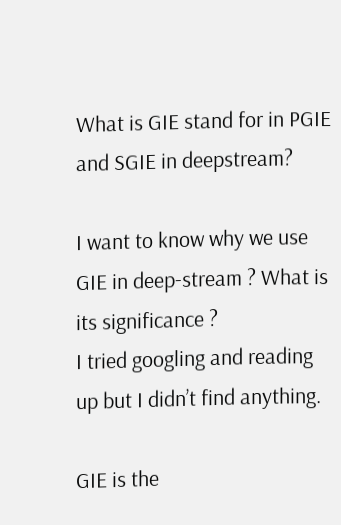What is GIE stand for in PGIE and SGIE in deepstream?

I want to know why we use GIE in deep-stream ? What is its significance ?
I tried googling and reading up but I didn’t find anything.

GIE is the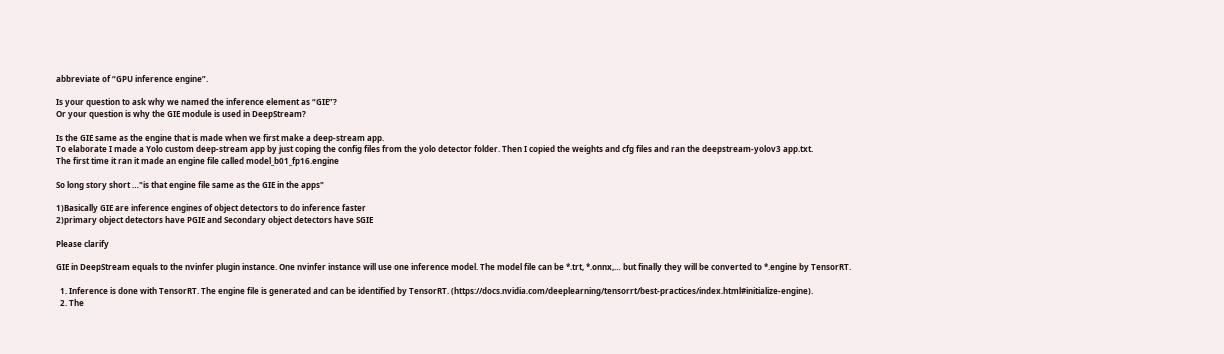abbreviate of “GPU inference engine”.

Is your question to ask why we named the inference element as “GIE”?
Or your question is why the GIE module is used in DeepStream?

Is the GIE same as the engine that is made when we first make a deep-stream app.
To elaborate I made a Yolo custom deep-stream app by just coping the config files from the yolo detector folder. Then I copied the weights and cfg files and ran the deepstream-yolov3 app.txt.
The first time it ran it made an engine file called model_b01_fp16.engine

So long story short …"is that engine file same as the GIE in the apps"

1)Basically GIE are inference engines of object detectors to do inference faster
2)primary object detectors have PGIE and Secondary object detectors have SGIE

Please clarify

GIE in DeepStream equals to the nvinfer plugin instance. One nvinfer instance will use one inference model. The model file can be *.trt, *.onnx,… but finally they will be converted to *.engine by TensorRT.

  1. Inference is done with TensorRT. The engine file is generated and can be identified by TensorRT. (https://docs.nvidia.com/deeplearning/tensorrt/best-practices/index.html#initialize-engine).
  2. The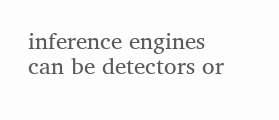inference engines can be detectors or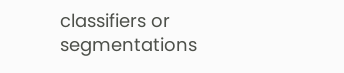classifiers or segmentations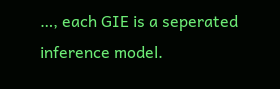…, each GIE is a seperated inference model.